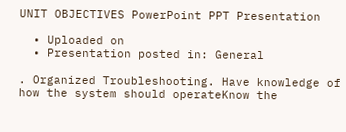UNIT OBJECTIVES PowerPoint PPT Presentation

  • Uploaded on
  • Presentation posted in: General

. Organized Troubleshooting. Have knowledge of how the system should operateKnow the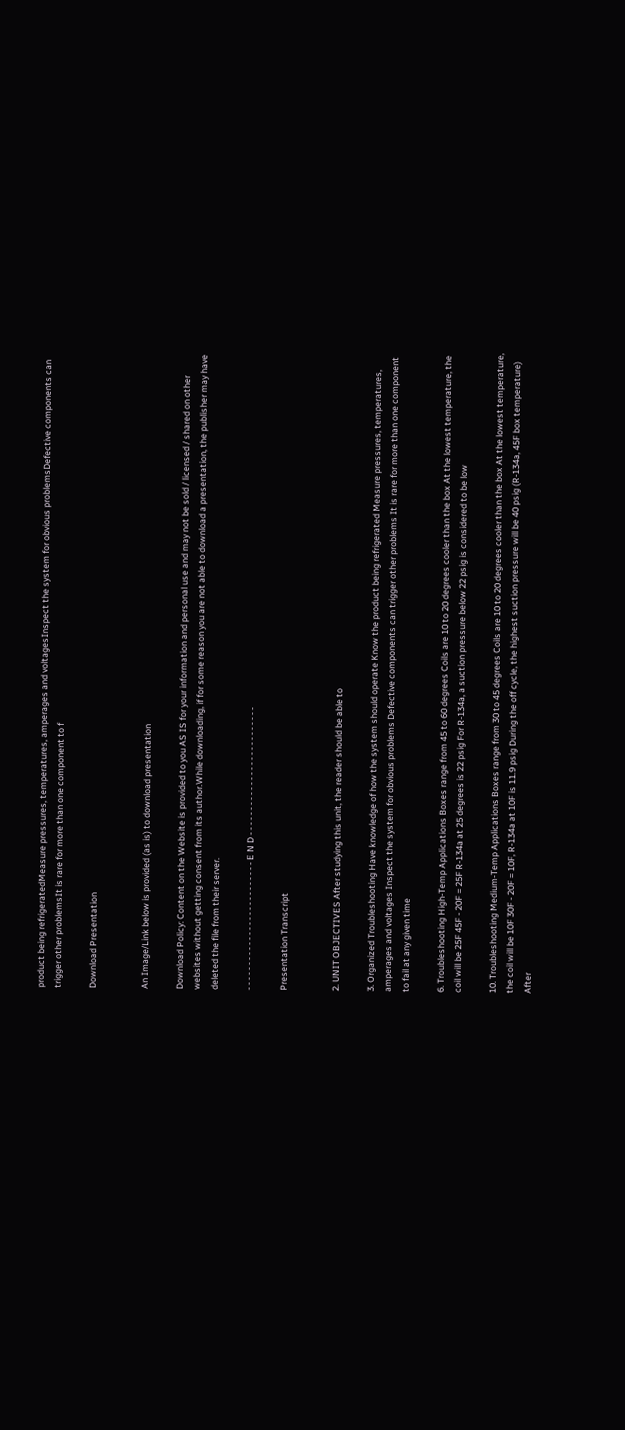product being refrigeratedMeasure pressures, temperatures, amperages and voltagesInspect the system for obvious problemsDefective components can trigger other problemsIt is rare for more than one component to f

Download Presentation


An Image/Link below is provided (as is) to download presentation

Download Policy: Content on the Website is provided to you AS IS for your information and personal use and may not be sold / licensed / shared on other websites without getting consent from its author.While downloading, if for some reason you are not able to download a presentation, the publisher may have deleted the file from their server.

- - - - - - - - - - - - - - - - - - - - - - - - - - E N D - - - - - - - - - - - - - - - - - - - - - - - - - -

Presentation Transcript


2. UNIT OBJECTIVES After studying this unit, the reader should be able to

3. Organized Troubleshooting Have knowledge of how the system should operate Know the product being refrigerated Measure pressures, temperatures, amperages and voltages Inspect the system for obvious problems Defective components can trigger other problems It is rare for more than one component to fail at any given time

6. Troubleshooting High-Temp Applications Boxes range from 45 to 60 degrees Coils are 10 to 20 degrees cooler than the box At the lowest temperature, the coil will be 25F 45F - 20F = 25F R-134a at 25 degrees is 22 psig For R-134a, a suction pressure below 22 psig is considered to be low

10. Troubleshooting Medium-Temp Applications Boxes range from 30 to 45 degrees Coils are 10 to 20 degrees cooler than the box At the lowest temperature, the coil will be 10F 30F - 20F = 10F, R-134a at 10F is 11.9 psig During the off cycle, the highest suction pressure will be 40 psig (R-134a, 45F box temperature) After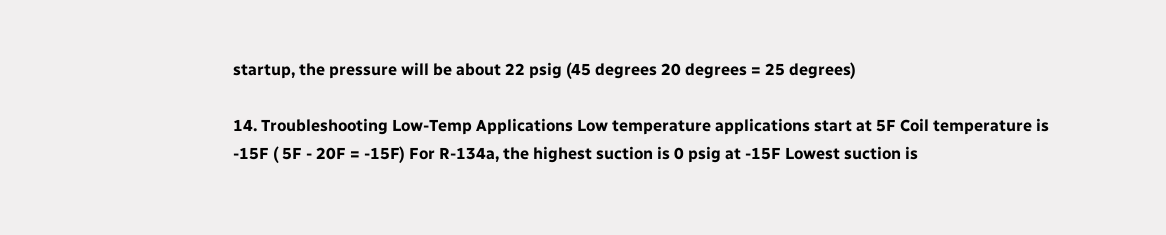startup, the pressure will be about 22 psig (45 degrees 20 degrees = 25 degrees)

14. Troubleshooting Low-Temp Applications Low temperature applications start at 5F Coil temperature is -15F ( 5F - 20F = -15F) For R-134a, the highest suction is 0 psig at -15F Lowest suction is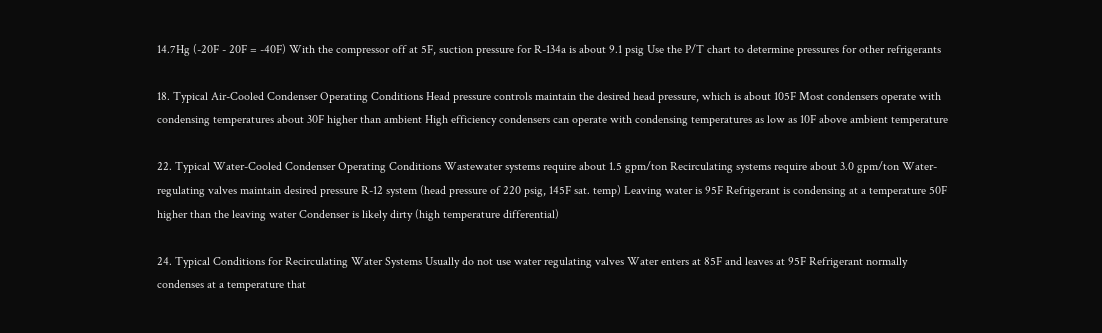14.7Hg (-20F - 20F = -40F) With the compressor off at 5F, suction pressure for R-134a is about 9.1 psig Use the P/T chart to determine pressures for other refrigerants

18. Typical Air-Cooled Condenser Operating Conditions Head pressure controls maintain the desired head pressure, which is about 105F Most condensers operate with condensing temperatures about 30F higher than ambient High efficiency condensers can operate with condensing temperatures as low as 10F above ambient temperature

22. Typical Water-Cooled Condenser Operating Conditions Wastewater systems require about 1.5 gpm/ton Recirculating systems require about 3.0 gpm/ton Water-regulating valves maintain desired pressure R-12 system (head pressure of 220 psig, 145F sat. temp) Leaving water is 95F Refrigerant is condensing at a temperature 50F higher than the leaving water Condenser is likely dirty (high temperature differential)

24. Typical Conditions for Recirculating Water Systems Usually do not use water regulating valves Water enters at 85F and leaves at 95F Refrigerant normally condenses at a temperature that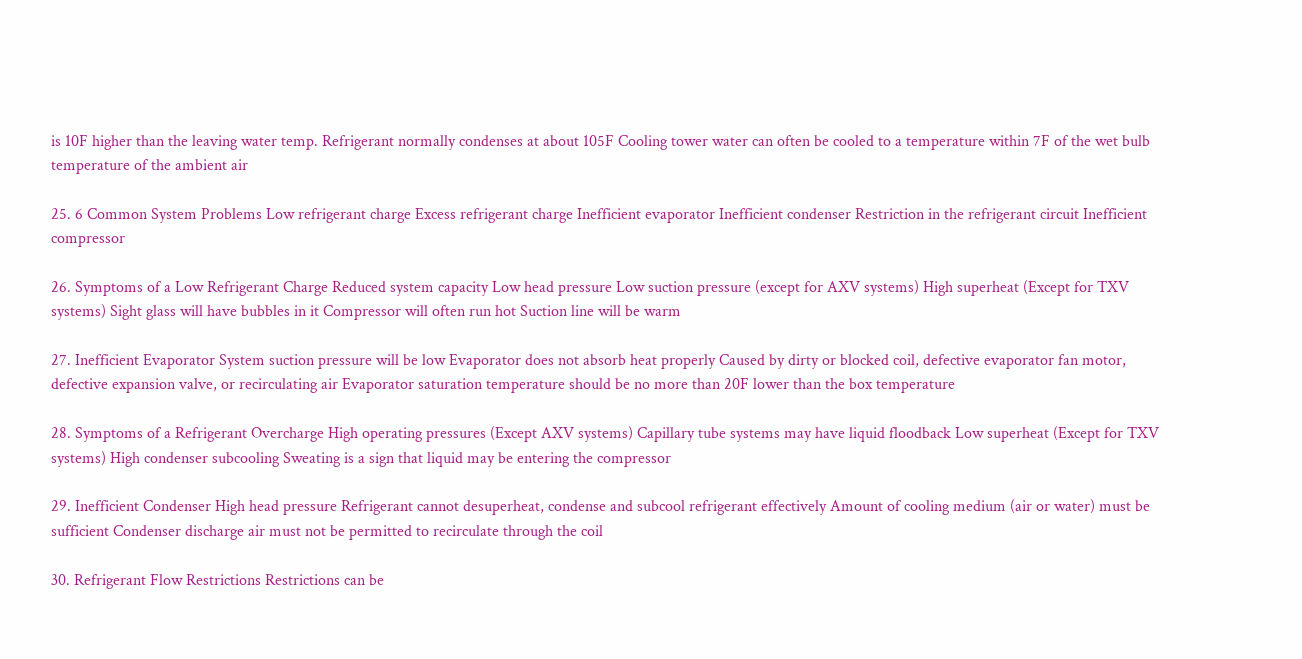is 10F higher than the leaving water temp. Refrigerant normally condenses at about 105F Cooling tower water can often be cooled to a temperature within 7F of the wet bulb temperature of the ambient air

25. 6 Common System Problems Low refrigerant charge Excess refrigerant charge Inefficient evaporator Inefficient condenser Restriction in the refrigerant circuit Inefficient compressor

26. Symptoms of a Low Refrigerant Charge Reduced system capacity Low head pressure Low suction pressure (except for AXV systems) High superheat (Except for TXV systems) Sight glass will have bubbles in it Compressor will often run hot Suction line will be warm

27. Inefficient Evaporator System suction pressure will be low Evaporator does not absorb heat properly Caused by dirty or blocked coil, defective evaporator fan motor, defective expansion valve, or recirculating air Evaporator saturation temperature should be no more than 20F lower than the box temperature

28. Symptoms of a Refrigerant Overcharge High operating pressures (Except AXV systems) Capillary tube systems may have liquid floodback Low superheat (Except for TXV systems) High condenser subcooling Sweating is a sign that liquid may be entering the compressor

29. Inefficient Condenser High head pressure Refrigerant cannot desuperheat, condense and subcool refrigerant effectively Amount of cooling medium (air or water) must be sufficient Condenser discharge air must not be permitted to recirculate through the coil

30. Refrigerant Flow Restrictions Restrictions can be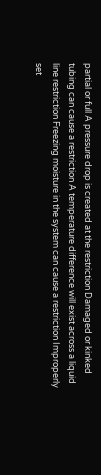partial or full A pressure drop is created at the restriction Damaged or kinked tubing can cause a restriction A temperature difference will exist across a liquid line restriction Freezing moisture in the system can cause a restriction Improperly set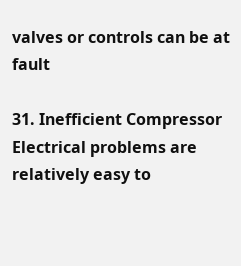valves or controls can be at fault

31. Inefficient Compressor Electrical problems are relatively easy to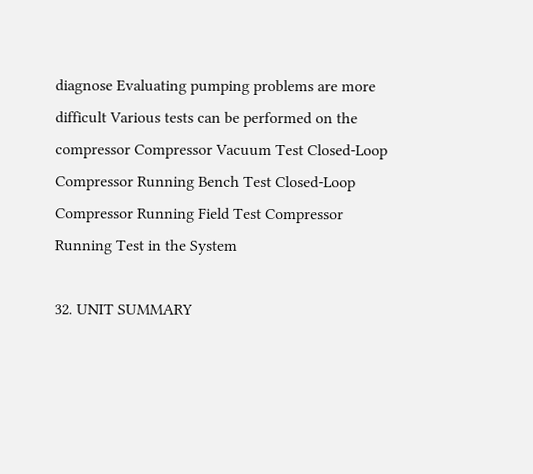diagnose Evaluating pumping problems are more difficult Various tests can be performed on the compressor Compressor Vacuum Test Closed-Loop Compressor Running Bench Test Closed-Loop Compressor Running Field Test Compressor Running Test in the System

32. UNIT SUMMARY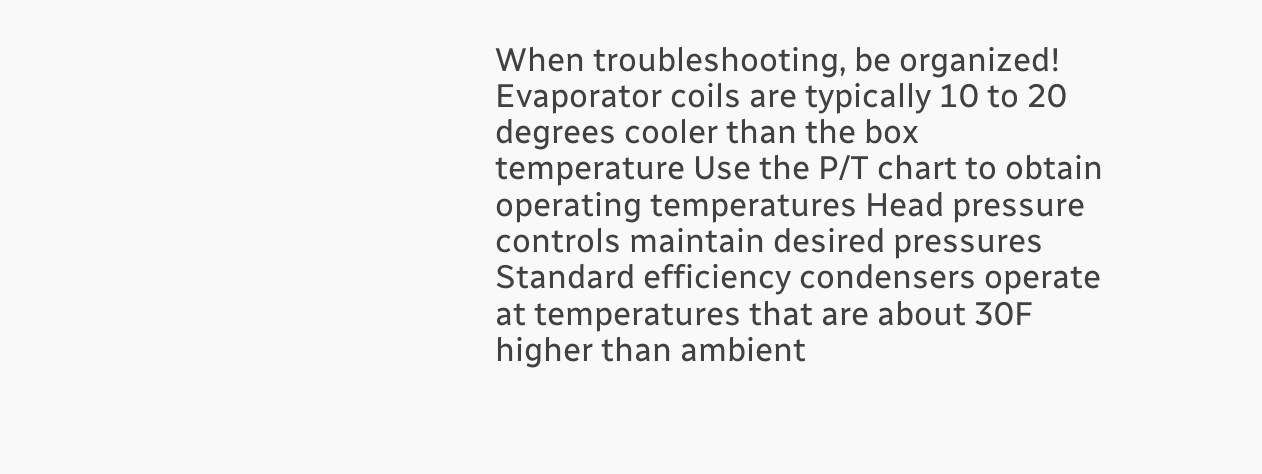When troubleshooting, be organized! Evaporator coils are typically 10 to 20 degrees cooler than the box temperature Use the P/T chart to obtain operating temperatures Head pressure controls maintain desired pressures Standard efficiency condensers operate at temperatures that are about 30F higher than ambient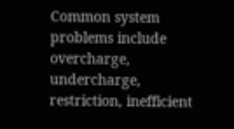Common system problems include overcharge, undercharge, restriction, inefficient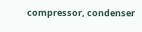compressor, condenser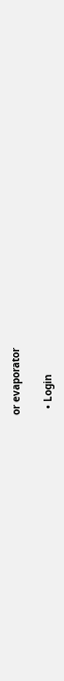or evaporator

  • Login